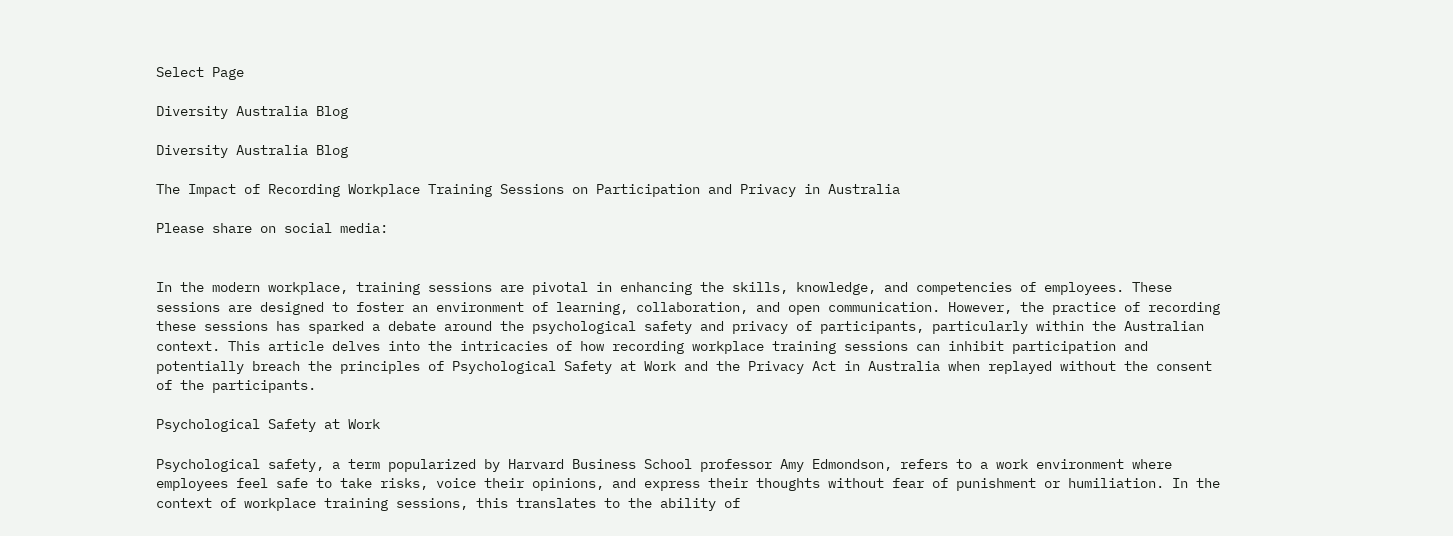Select Page

Diversity Australia Blog

Diversity Australia Blog

The Impact of Recording Workplace Training Sessions on Participation and Privacy in Australia

Please share on social media:


In the modern workplace, training sessions are pivotal in enhancing the skills, knowledge, and competencies of employees. These sessions are designed to foster an environment of learning, collaboration, and open communication. However, the practice of recording these sessions has sparked a debate around the psychological safety and privacy of participants, particularly within the Australian context. This article delves into the intricacies of how recording workplace training sessions can inhibit participation and potentially breach the principles of Psychological Safety at Work and the Privacy Act in Australia when replayed without the consent of the participants.

Psychological Safety at Work

Psychological safety, a term popularized by Harvard Business School professor Amy Edmondson, refers to a work environment where employees feel safe to take risks, voice their opinions, and express their thoughts without fear of punishment or humiliation. In the context of workplace training sessions, this translates to the ability of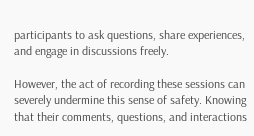participants to ask questions, share experiences, and engage in discussions freely.

However, the act of recording these sessions can severely undermine this sense of safety. Knowing that their comments, questions, and interactions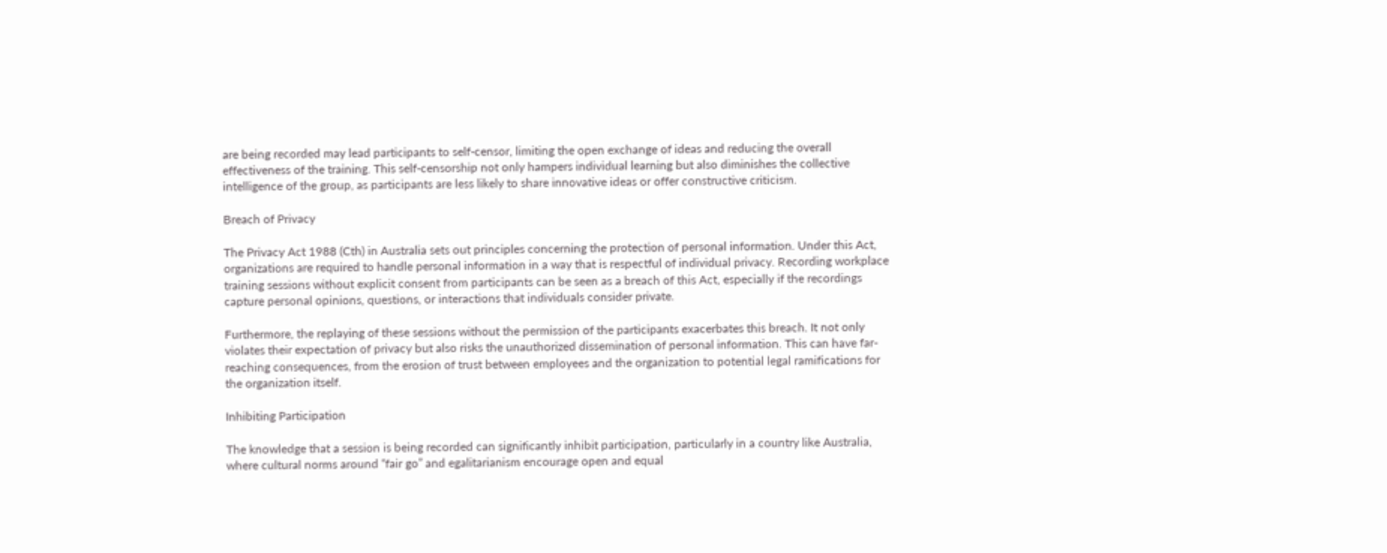are being recorded may lead participants to self-censor, limiting the open exchange of ideas and reducing the overall effectiveness of the training. This self-censorship not only hampers individual learning but also diminishes the collective intelligence of the group, as participants are less likely to share innovative ideas or offer constructive criticism.

Breach of Privacy

The Privacy Act 1988 (Cth) in Australia sets out principles concerning the protection of personal information. Under this Act, organizations are required to handle personal information in a way that is respectful of individual privacy. Recording workplace training sessions without explicit consent from participants can be seen as a breach of this Act, especially if the recordings capture personal opinions, questions, or interactions that individuals consider private.

Furthermore, the replaying of these sessions without the permission of the participants exacerbates this breach. It not only violates their expectation of privacy but also risks the unauthorized dissemination of personal information. This can have far-reaching consequences, from the erosion of trust between employees and the organization to potential legal ramifications for the organization itself.

Inhibiting Participation

The knowledge that a session is being recorded can significantly inhibit participation, particularly in a country like Australia, where cultural norms around “fair go” and egalitarianism encourage open and equal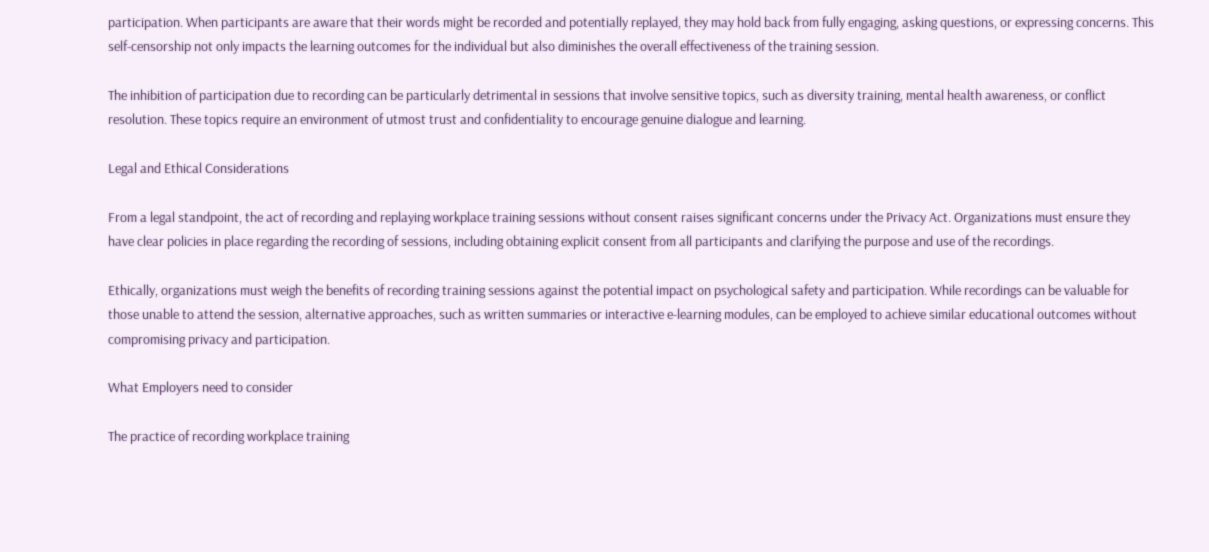participation. When participants are aware that their words might be recorded and potentially replayed, they may hold back from fully engaging, asking questions, or expressing concerns. This self-censorship not only impacts the learning outcomes for the individual but also diminishes the overall effectiveness of the training session.

The inhibition of participation due to recording can be particularly detrimental in sessions that involve sensitive topics, such as diversity training, mental health awareness, or conflict resolution. These topics require an environment of utmost trust and confidentiality to encourage genuine dialogue and learning.

Legal and Ethical Considerations

From a legal standpoint, the act of recording and replaying workplace training sessions without consent raises significant concerns under the Privacy Act. Organizations must ensure they have clear policies in place regarding the recording of sessions, including obtaining explicit consent from all participants and clarifying the purpose and use of the recordings.

Ethically, organizations must weigh the benefits of recording training sessions against the potential impact on psychological safety and participation. While recordings can be valuable for those unable to attend the session, alternative approaches, such as written summaries or interactive e-learning modules, can be employed to achieve similar educational outcomes without compromising privacy and participation.

What Employers need to consider

The practice of recording workplace training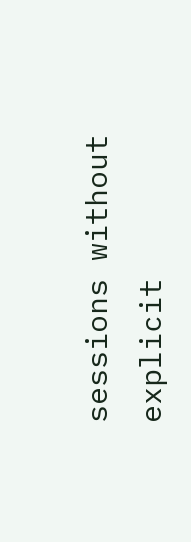sessions without explicit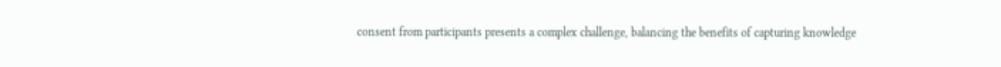consent from participants presents a complex challenge, balancing the benefits of capturing knowledge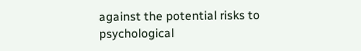against the potential risks to psychological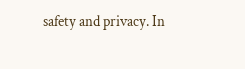safety and privacy. In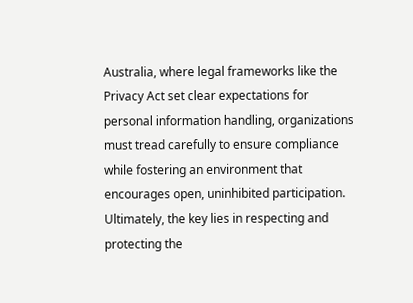Australia, where legal frameworks like the Privacy Act set clear expectations for personal information handling, organizations must tread carefully to ensure compliance while fostering an environment that encourages open, uninhibited participation. Ultimately, the key lies in respecting and protecting the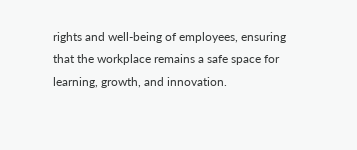rights and well-being of employees, ensuring that the workplace remains a safe space for learning, growth, and innovation.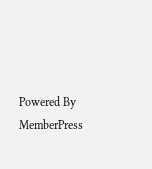Powered By MemberPress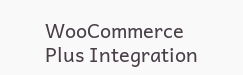WooCommerce Plus Integration